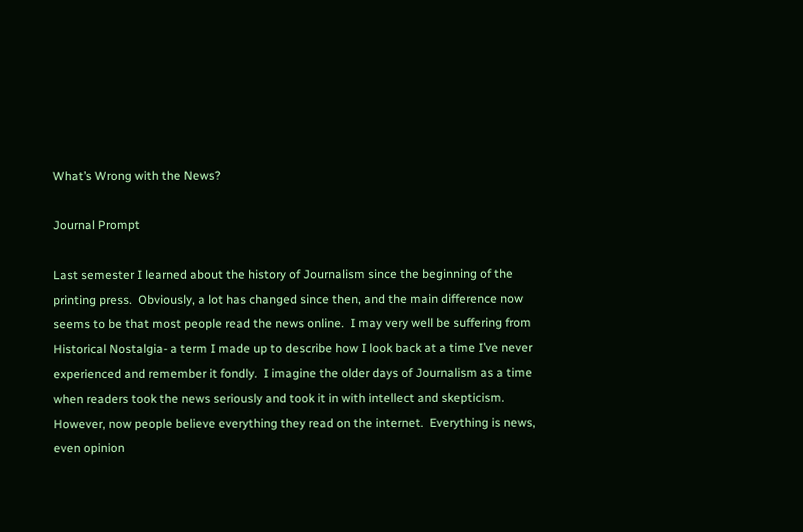What’s Wrong with the News?

Journal Prompt

Last semester I learned about the history of Journalism since the beginning of the printing press.  Obviously, a lot has changed since then, and the main difference now seems to be that most people read the news online.  I may very well be suffering from Historical Nostalgia- a term I made up to describe how I look back at a time I’ve never experienced and remember it fondly.  I imagine the older days of Journalism as a time when readers took the news seriously and took it in with intellect and skepticism.  However, now people believe everything they read on the internet.  Everything is news, even opinion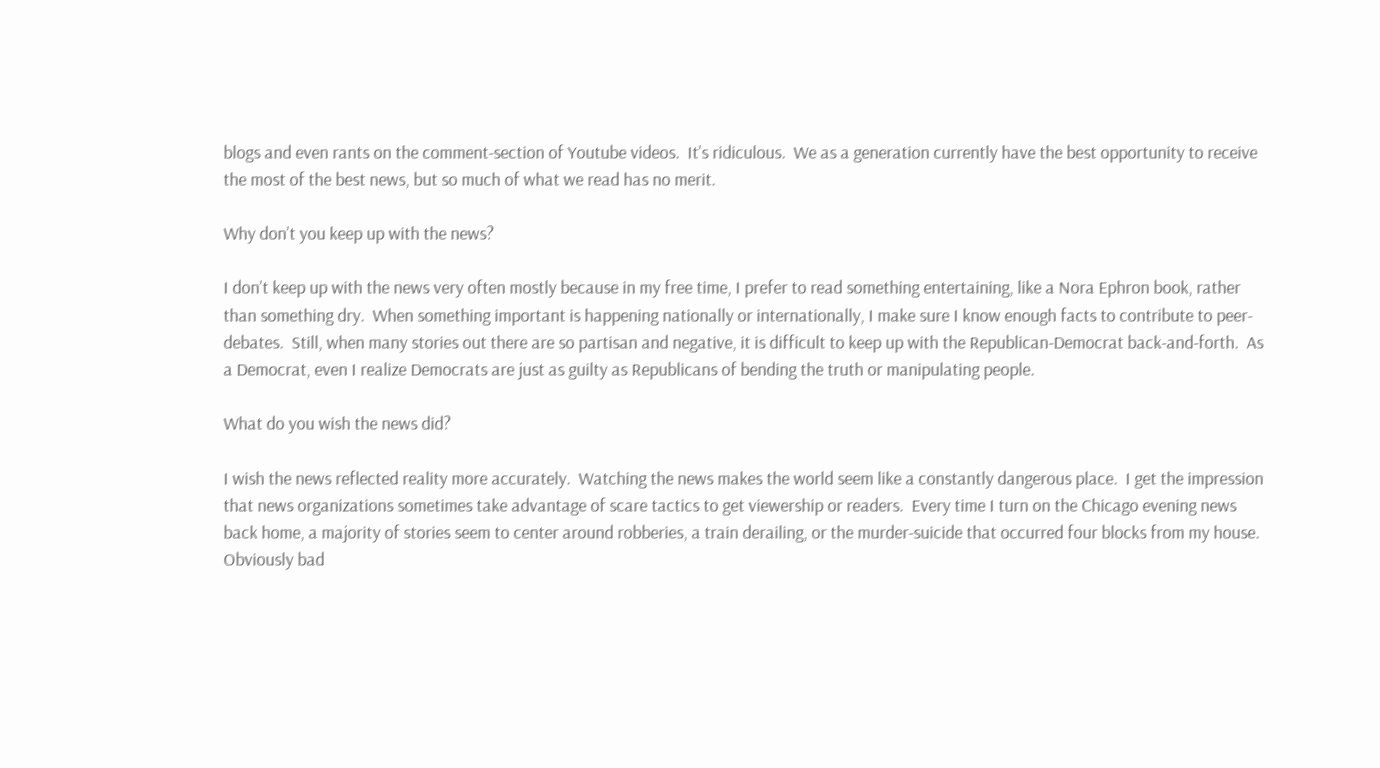blogs and even rants on the comment-section of Youtube videos.  It’s ridiculous.  We as a generation currently have the best opportunity to receive the most of the best news, but so much of what we read has no merit.

Why don’t you keep up with the news?

I don’t keep up with the news very often mostly because in my free time, I prefer to read something entertaining, like a Nora Ephron book, rather than something dry.  When something important is happening nationally or internationally, I make sure I know enough facts to contribute to peer-debates.  Still, when many stories out there are so partisan and negative, it is difficult to keep up with the Republican-Democrat back-and-forth.  As a Democrat, even I realize Democrats are just as guilty as Republicans of bending the truth or manipulating people.

What do you wish the news did?

I wish the news reflected reality more accurately.  Watching the news makes the world seem like a constantly dangerous place.  I get the impression that news organizations sometimes take advantage of scare tactics to get viewership or readers.  Every time I turn on the Chicago evening news back home, a majority of stories seem to center around robberies, a train derailing, or the murder-suicide that occurred four blocks from my house.  Obviously bad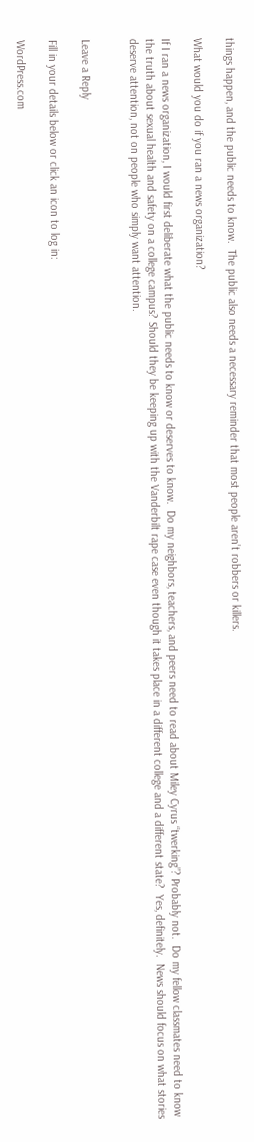things happen, and the public needs to know.  The public also needs a necessary reminder that most people aren’t robbers or killers.

What would you do if you ran a news organization?

If I ran a news organization, I would first deliberate what the public needs to know or deserves to know.  Do my neighbors, teachers, and peers need to read about Miley Cyrus “twerking”? Probably not.  Do my fellow classmates need to know the truth about sexual health and safety on a college campus? Should they be keeping up with the Vanderbilt rape case even though it takes place in a different college and a different state?  Yes, definitely.  News should focus on what stories deserve attention, not on people who simply want attention.


Leave a Reply

Fill in your details below or click an icon to log in:

WordPress.com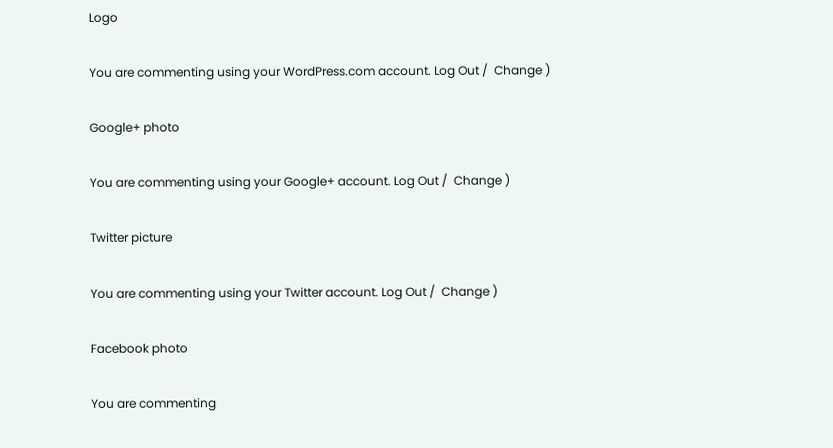Logo

You are commenting using your WordPress.com account. Log Out /  Change )

Google+ photo

You are commenting using your Google+ account. Log Out /  Change )

Twitter picture

You are commenting using your Twitter account. Log Out /  Change )

Facebook photo

You are commenting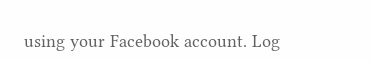using your Facebook account. Log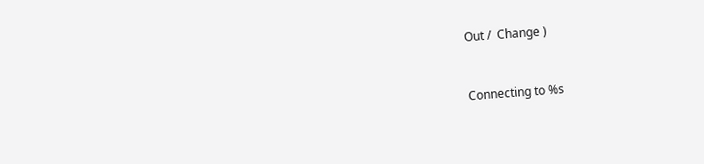Out /  Change )


Connecting to %s